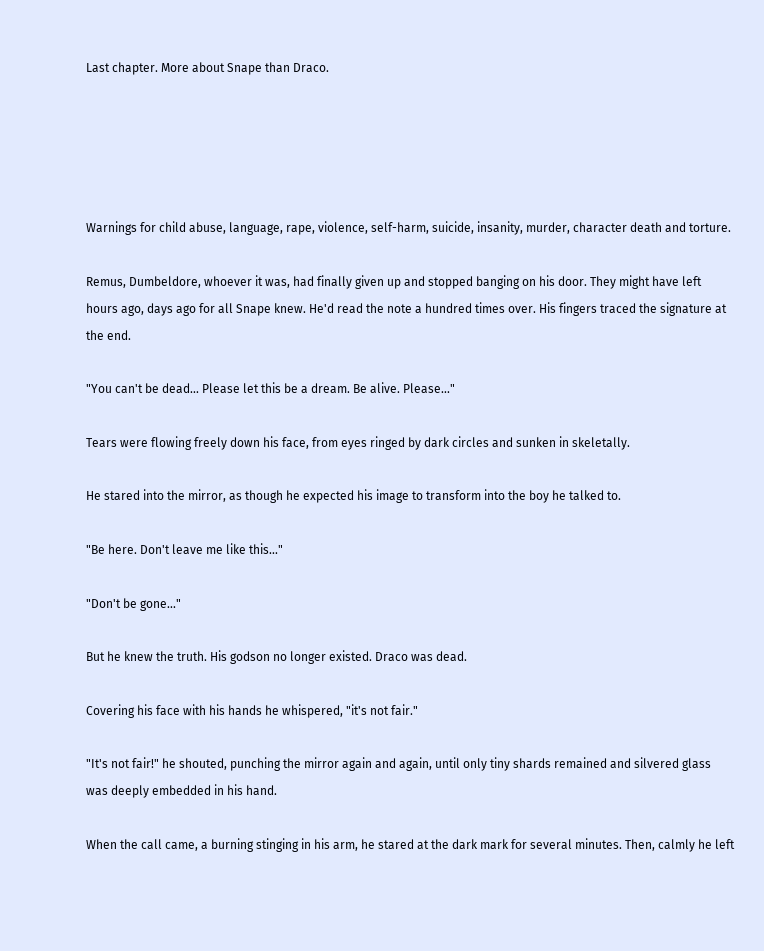Last chapter. More about Snape than Draco.





Warnings for child abuse, language, rape, violence, self-harm, suicide, insanity, murder, character death and torture.

Remus, Dumbeldore, whoever it was, had finally given up and stopped banging on his door. They might have left hours ago, days ago for all Snape knew. He'd read the note a hundred times over. His fingers traced the signature at the end.

"You can't be dead... Please let this be a dream. Be alive. Please..."

Tears were flowing freely down his face, from eyes ringed by dark circles and sunken in skeletally.

He stared into the mirror, as though he expected his image to transform into the boy he talked to.

"Be here. Don't leave me like this..."

"Don't be gone..."

But he knew the truth. His godson no longer existed. Draco was dead.

Covering his face with his hands he whispered, "it's not fair."

"It's not fair!" he shouted, punching the mirror again and again, until only tiny shards remained and silvered glass was deeply embedded in his hand.

When the call came, a burning stinging in his arm, he stared at the dark mark for several minutes. Then, calmly he left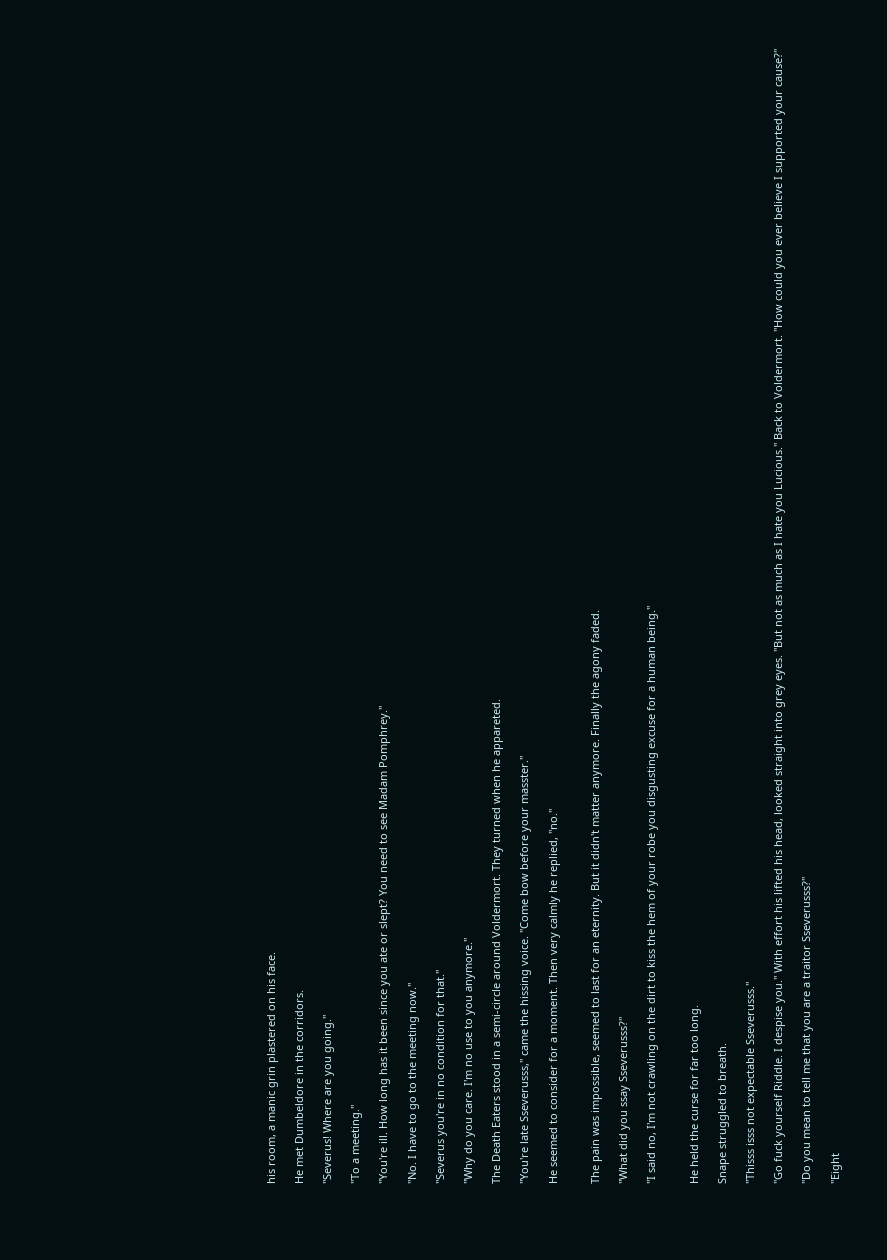his room, a manic grin plastered on his face.

He met Dumbeldore in the corridors.

"Severus! Where are you going."

"To a meeting."

"You're ill. How long has it been since you ate or slept? You need to see Madam Pomphrey."

"No. I have to go to the meeting now."

"Severus you're in no condition for that."

"Why do you care. I'm no use to you anymore."

The Death Eaters stood in a semi-circle around Voldermort. They turned when he appareted.

"You're late Sseverusss," came the hissing voice. "Come bow before your masster."

He seemed to consider for a moment. Then very calmly he replied, "no."


The pain was impossible, seemed to last for an eternity. But it didn't matter anymore. Finally the agony faded.

"What did you ssay Sseverusss?"

"I said no, I'm not crawling on the dirt to kiss the hem of your robe you disgusting excuse for a human being."


He held the curse for far too long.

Snape struggled to breath.

"Thisss isss not expectable Sseverusss."

"Go fuck yourself Riddle. I despise you." With effort his lifted his head, looked straight into grey eyes. "But not as much as I hate you Lucious." Back to Voldermort. "How could you ever believe I supported your cause?"

"Do you mean to tell me that you are a traitor Sseverusss?"

"Eight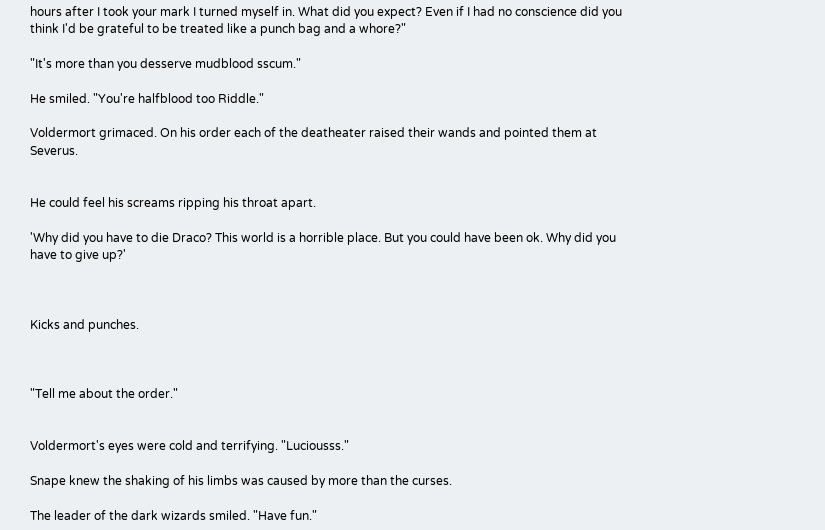hours after I took your mark I turned myself in. What did you expect? Even if I had no conscience did you think I'd be grateful to be treated like a punch bag and a whore?"

"It's more than you desserve mudblood sscum."

He smiled. "You're halfblood too Riddle."

Voldermort grimaced. On his order each of the deatheater raised their wands and pointed them at Severus.


He could feel his screams ripping his throat apart.

'Why did you have to die Draco? This world is a horrible place. But you could have been ok. Why did you have to give up?'



Kicks and punches.



"Tell me about the order."


Voldermort's eyes were cold and terrifying. "Luciousss."

Snape knew the shaking of his limbs was caused by more than the curses.

The leader of the dark wizards smiled. "Have fun."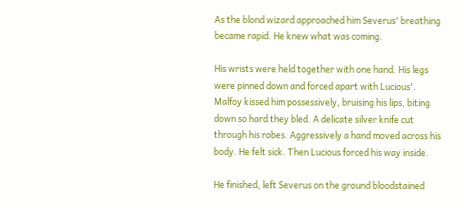As the blond wizard approached him Severus' breathing became rapid. He knew what was coming.

His wrists were held together with one hand. His legs were pinned down and forced apart with Lucious'. Malfoy kissed him possessively, bruising his lips, biting down so hard they bled. A delicate silver knife cut through his robes. Aggressively a hand moved across his body. He felt sick. Then Lucious forced his way inside.

He finished, left Severus on the ground bloodstained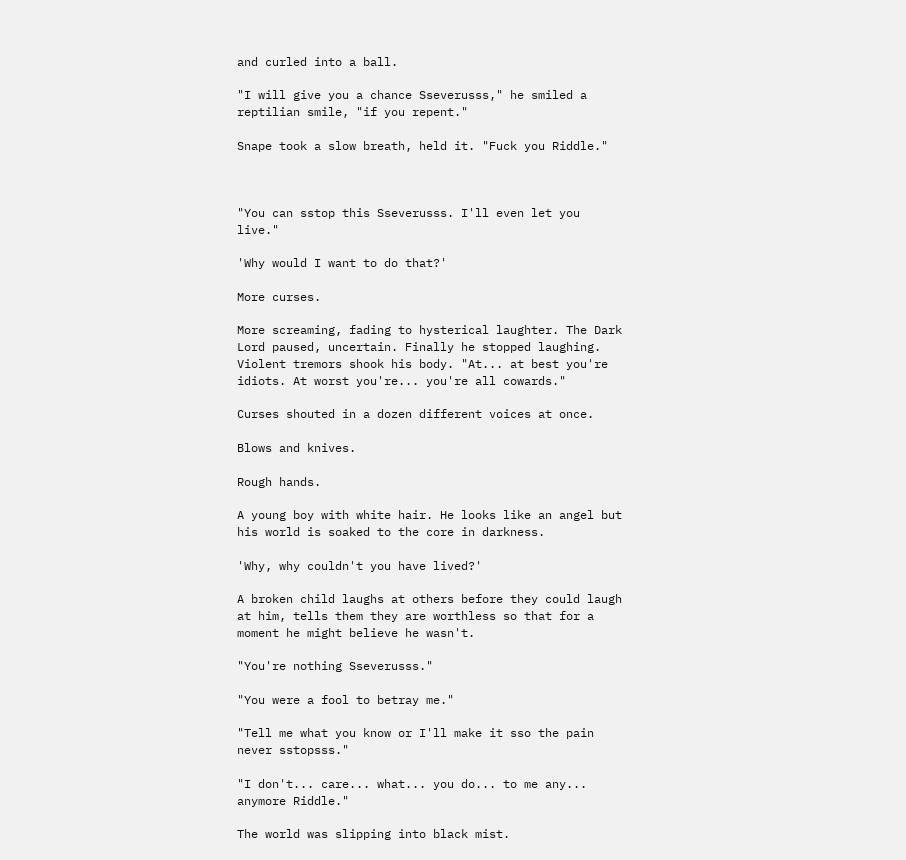and curled into a ball.

"I will give you a chance Sseverusss," he smiled a reptilian smile, "if you repent."

Snape took a slow breath, held it. "Fuck you Riddle."



"You can sstop this Sseverusss. I'll even let you live."

'Why would I want to do that?'

More curses.

More screaming, fading to hysterical laughter. The Dark Lord paused, uncertain. Finally he stopped laughing. Violent tremors shook his body. "At... at best you're idiots. At worst you're... you're all cowards."

Curses shouted in a dozen different voices at once.

Blows and knives.

Rough hands.

A young boy with white hair. He looks like an angel but his world is soaked to the core in darkness.

'Why, why couldn't you have lived?'

A broken child laughs at others before they could laugh at him, tells them they are worthless so that for a moment he might believe he wasn't.

"You're nothing Sseverusss."

"You were a fool to betray me."

"Tell me what you know or I'll make it sso the pain never sstopsss."

"I don't... care... what... you do... to me any... anymore Riddle."

The world was slipping into black mist.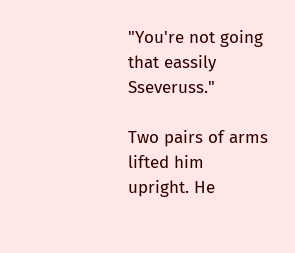"You're not going that eassily Sseveruss."

Two pairs of arms lifted him upright. He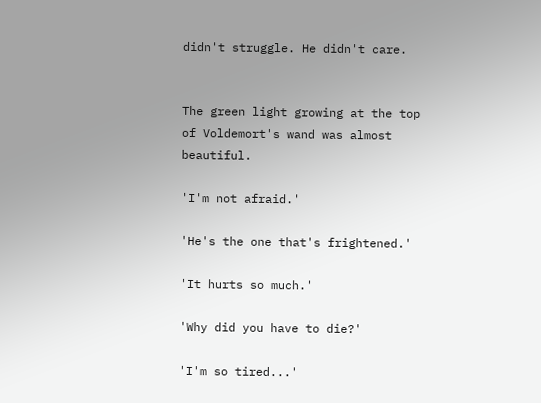didn't struggle. He didn't care.


The green light growing at the top of Voldemort's wand was almost beautiful.

'I'm not afraid.'

'He's the one that's frightened.'

'It hurts so much.'

'Why did you have to die?'

'I'm so tired...'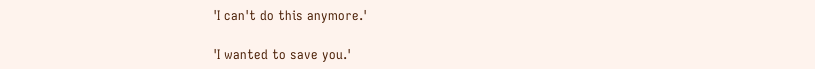'I can't do this anymore.'

'I wanted to save you.'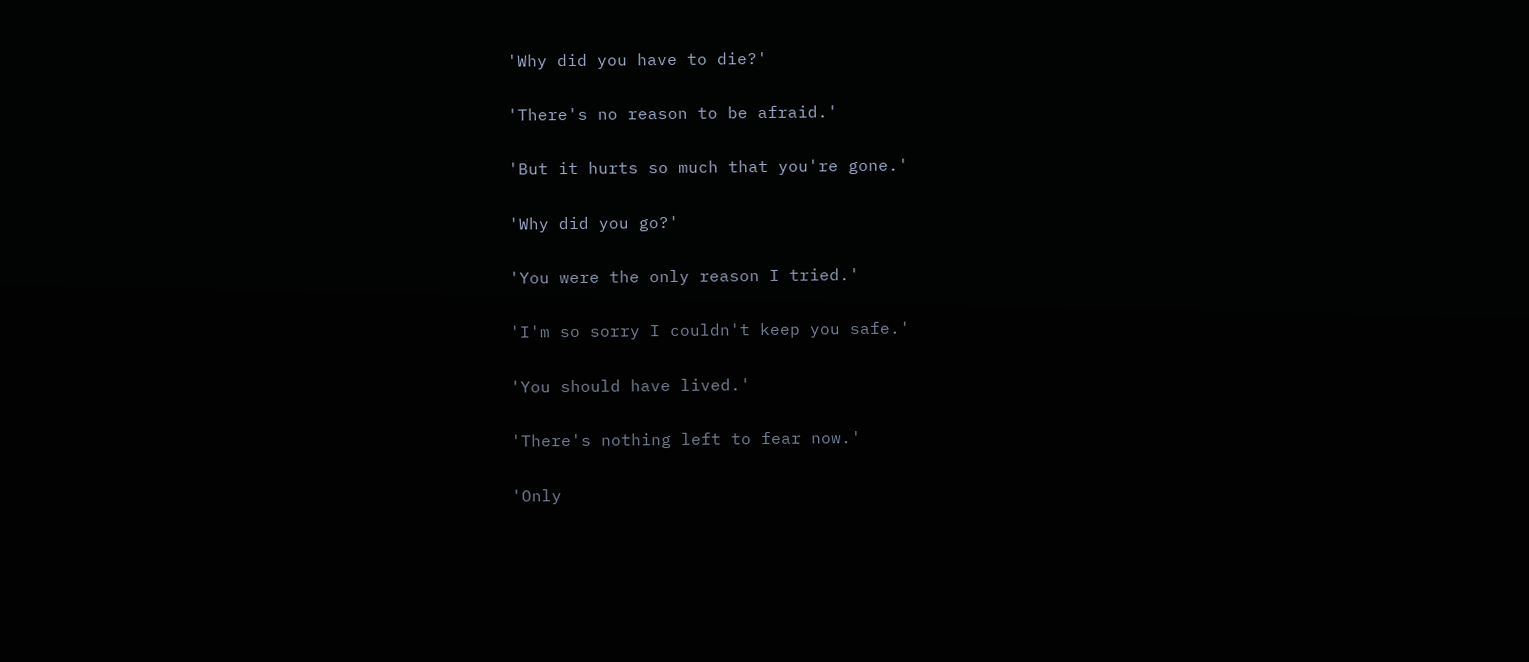'Why did you have to die?'

'There's no reason to be afraid.'

'But it hurts so much that you're gone.'

'Why did you go?'

'You were the only reason I tried.'

'I'm so sorry I couldn't keep you safe.'

'You should have lived.'

'There's nothing left to fear now.'

'Only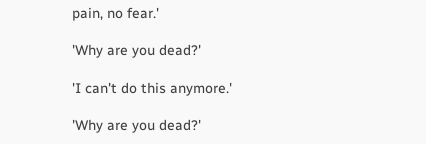pain, no fear.'

'Why are you dead?'

'I can't do this anymore.'

'Why are you dead?'